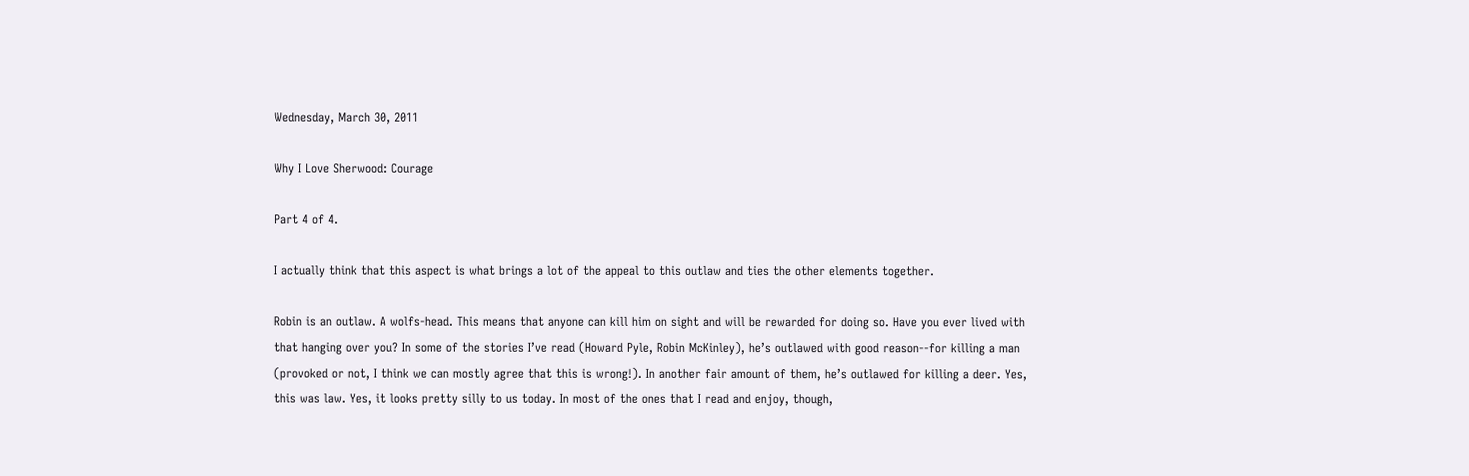Wednesday, March 30, 2011

Why I Love Sherwood: Courage

Part 4 of 4.

I actually think that this aspect is what brings a lot of the appeal to this outlaw and ties the other elements together.

Robin is an outlaw. A wolfs-head. This means that anyone can kill him on sight and will be rewarded for doing so. Have you ever lived with that hanging over you? In some of the stories I’ve read (Howard Pyle, Robin McKinley), he’s outlawed with good reason--for killing a man (provoked or not, I think we can mostly agree that this is wrong!). In another fair amount of them, he’s outlawed for killing a deer. Yes, this was law. Yes, it looks pretty silly to us today. In most of the ones that I read and enjoy, though,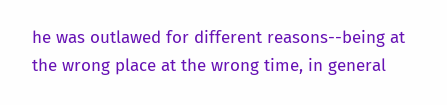he was outlawed for different reasons--being at the wrong place at the wrong time, in general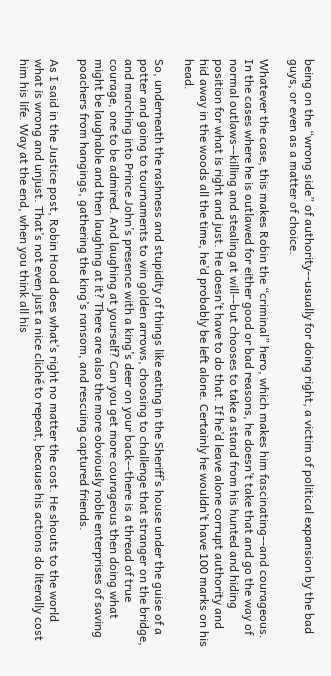being on the “wrong side” of authority--usually for doing right, a victim of political expansion by the bad guys, or even as a matter of choice.

Whatever the case, this makes Robin the “criminal” hero, which makes him fascinating--and courageous. In the cases where he is outlawed for either good or bad reasons, he doesn’t take that and go the way of normal outlaws--killing and stealing at will--but chooses to take a stand from his hunted and hiding position for what is right and just. He doesn’t have to do that. If he’d leave alone corrupt authority and hid away in the woods all the time, he’d probably be left alone. Certainly he wouldn’t have 100 marks on his head.

So, underneath the rashness and stupidity of things like eating in the Sheriff’s house under the guise of a potter and going to tournaments to win golden arrows, choosing to challenge that stranger on the bridge, and marching into Prince John’s presence with a king’s deer on your back--there is a thread of true courage, one to be admired. And laughing at yourself? Can you get more courageous then doing what might be laughable and then laughing at it? There are also the more obviously noble enterprises of saving poachers from hangings, gathering the king’s ransom, and rescuing captured friends.

As I said in the Justice post, Robin Hood does what’s right no matter the cost. He shouts to the world what is wrong and unjust. That’s not even just a nice cliché to repeat, because his actions do literally cost him his life. Way at the end, when you think all his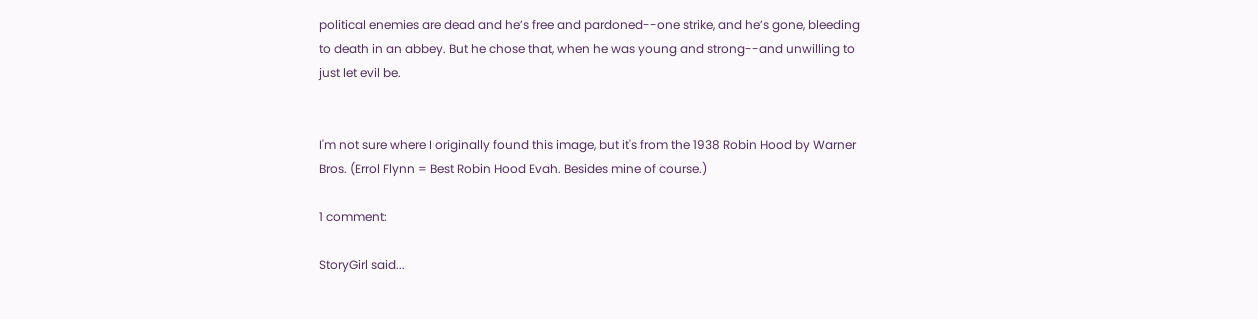political enemies are dead and he’s free and pardoned--one strike, and he’s gone, bleeding to death in an abbey. But he chose that, when he was young and strong--and unwilling to just let evil be.


I'm not sure where I originally found this image, but it's from the 1938 Robin Hood by Warner Bros. (Errol Flynn = Best Robin Hood Evah. Besides mine of course.)

1 comment:

StoryGirl said...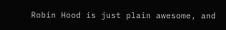Robin Hood is just plain awesome, and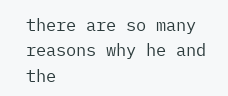there are so many reasons why he and the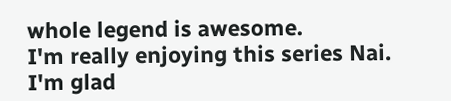whole legend is awesome.
I'm really enjoying this series Nai. I'm glad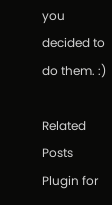you decided to do them. :)

Related Posts Plugin for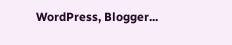WordPress, Blogger...